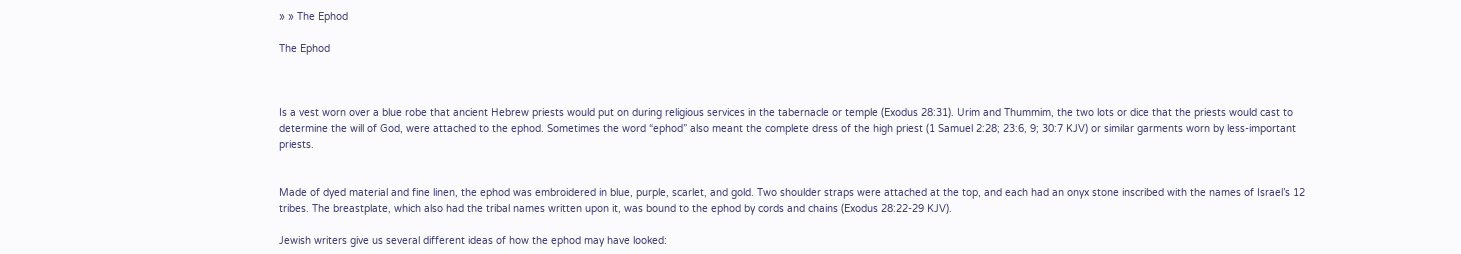» » The Ephod

The Ephod



Is a vest worn over a blue robe that ancient Hebrew priests would put on during religious services in the tabernacle or temple (Exodus 28:31). Urim and Thummim, the two lots or dice that the priests would cast to determine the will of God, were attached to the ephod. Sometimes the word “ephod” also meant the complete dress of the high priest (1 Samuel 2:28; 23:6, 9; 30:7 KJV) or similar garments worn by less-important priests.


Made of dyed material and fine linen, the ephod was embroidered in blue, purple, scarlet, and gold. Two shoulder straps were attached at the top, and each had an onyx stone inscribed with the names of Israel’s 12 tribes. The breastplate, which also had the tribal names written upon it, was bound to the ephod by cords and chains (Exodus 28:22-29 KJV).

Jewish writers give us several different ideas of how the ephod may have looked: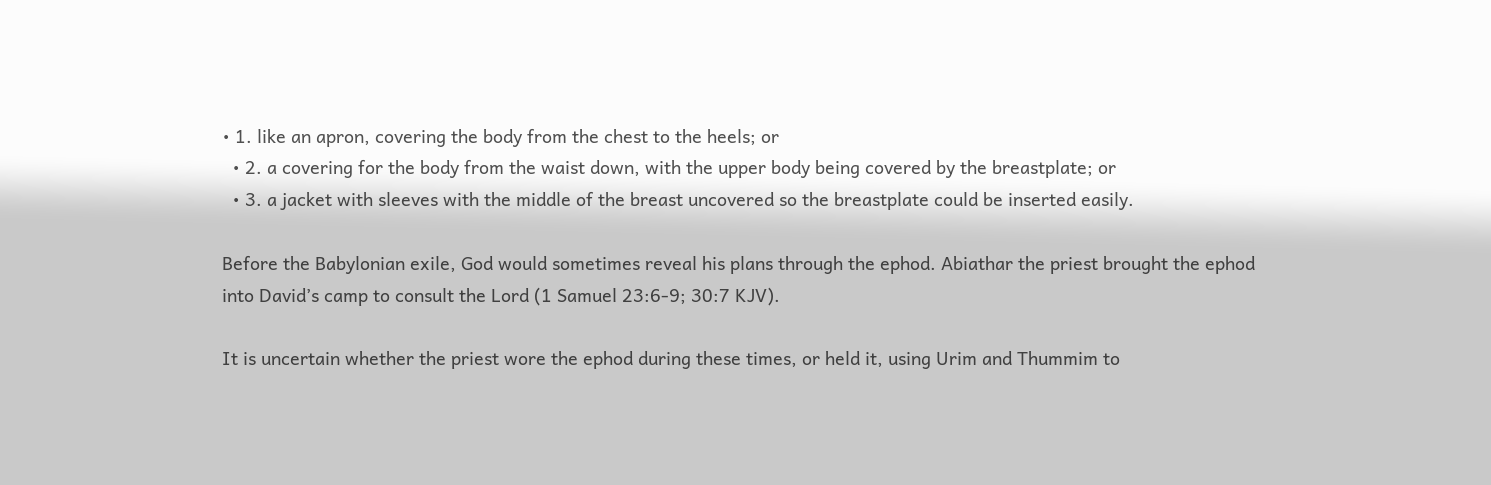• 1. like an apron, covering the body from the chest to the heels; or
  • 2. a covering for the body from the waist down, with the upper body being covered by the breastplate; or
  • 3. a jacket with sleeves with the middle of the breast uncovered so the breastplate could be inserted easily.

Before the Babylonian exile, God would sometimes reveal his plans through the ephod. Abiathar the priest brought the ephod into David’s camp to consult the Lord (1 Samuel 23:6-9; 30:7 KJV).

It is uncertain whether the priest wore the ephod during these times, or held it, using Urim and Thummim to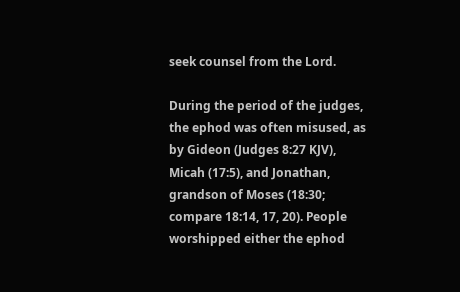seek counsel from the Lord.

During the period of the judges, the ephod was often misused, as by Gideon (Judges 8:27 KJV), Micah (17:5), and Jonathan, grandson of Moses (18:30; compare 18:14, 17, 20). People worshipped either the ephod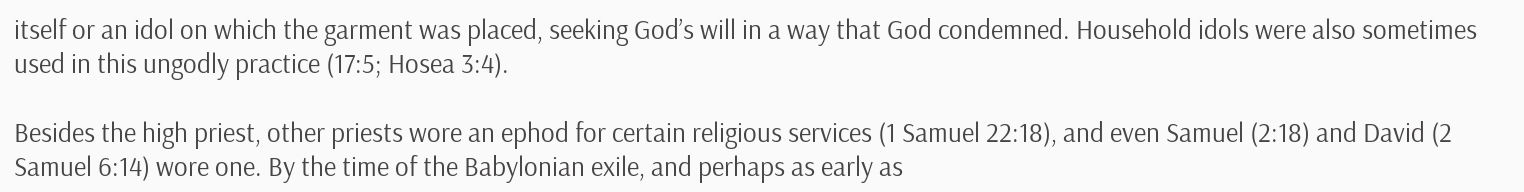itself or an idol on which the garment was placed, seeking God’s will in a way that God condemned. Household idols were also sometimes used in this ungodly practice (17:5; Hosea 3:4).

Besides the high priest, other priests wore an ephod for certain religious services (1 Samuel 22:18), and even Samuel (2:18) and David (2 Samuel 6:14) wore one. By the time of the Babylonian exile, and perhaps as early as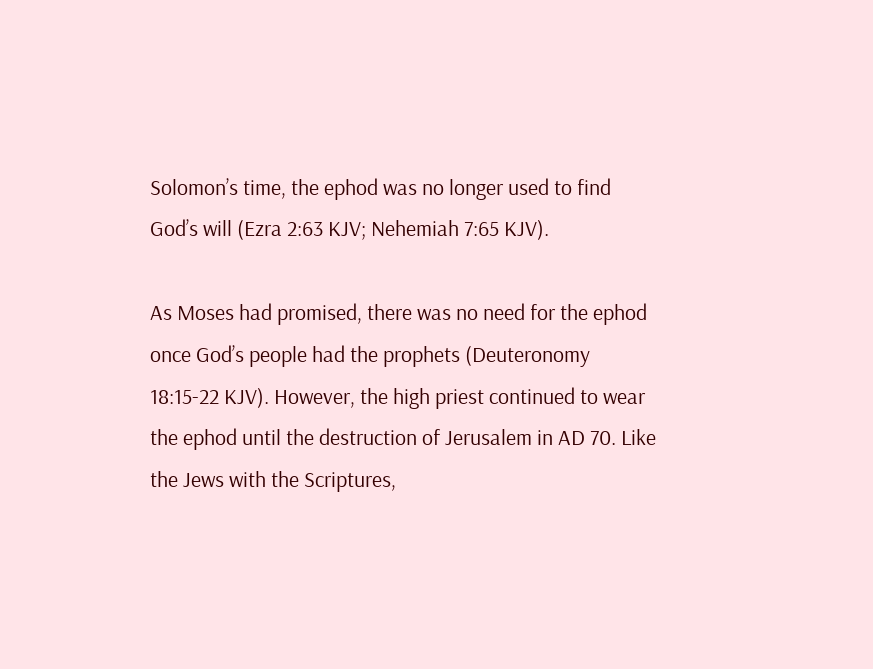Solomon’s time, the ephod was no longer used to find God’s will (Ezra 2:63 KJV; Nehemiah 7:65 KJV).

As Moses had promised, there was no need for the ephod once God’s people had the prophets (Deuteronomy 18:15-22 KJV). However, the high priest continued to wear the ephod until the destruction of Jerusalem in AD 70. Like the Jews with the Scriptures,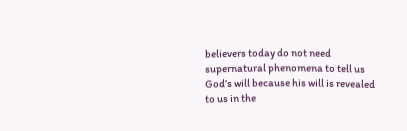believers today do not need supernatural phenomena to tell us God’s will because his will is revealed to us in the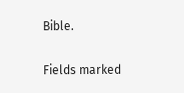Bible.

Fields marked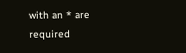with an * are required